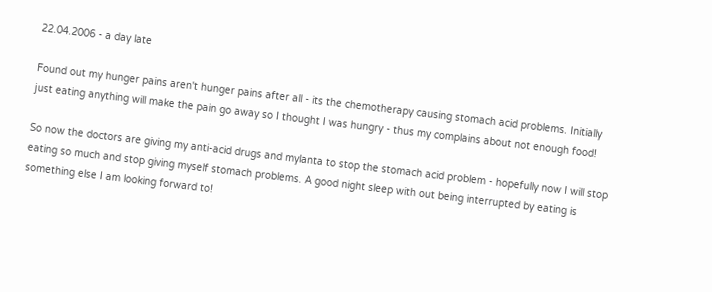22.04.2006 - a day late

Found out my hunger pains aren't hunger pains after all - its the chemotherapy causing stomach acid problems. Initially just eating anything will make the pain go away so I thought I was hungry - thus my complains about not enough food!

So now the doctors are giving my anti-acid drugs and mylanta to stop the stomach acid problem - hopefully now I will stop eating so much and stop giving myself stomach problems. A good night sleep with out being interrupted by eating is something else I am looking forward to!